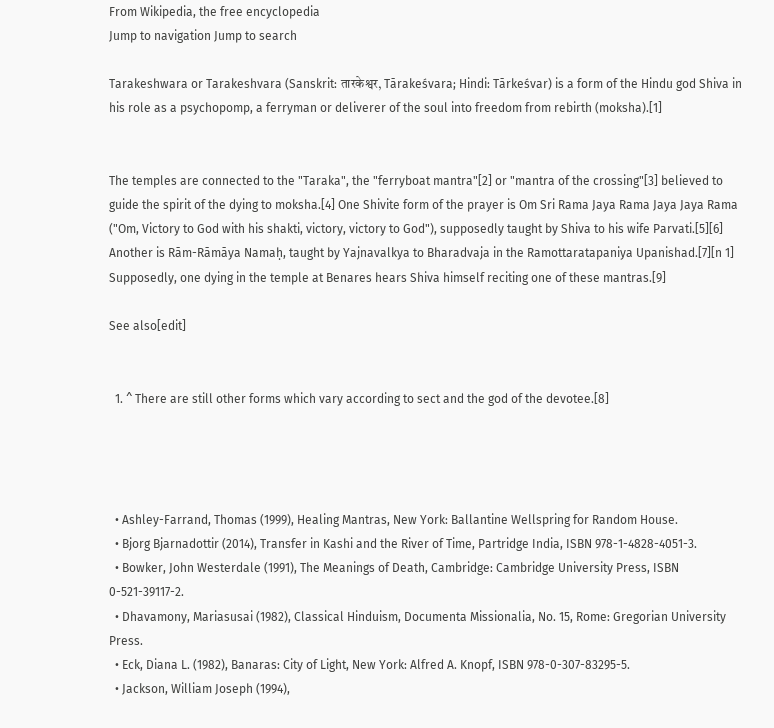From Wikipedia, the free encyclopedia
Jump to navigation Jump to search

Tarakeshwara or Tarakeshvara (Sanskrit: तारकेश्वर, Tārakeśvara; Hindi: Tārkeśvar) is a form of the Hindu god Shiva in his role as a psychopomp, a ferryman or deliverer of the soul into freedom from rebirth (moksha).[1]


The temples are connected to the "Taraka", the "ferryboat mantra"[2] or "mantra of the crossing"[3] believed to guide the spirit of the dying to moksha.[4] One Shivite form of the prayer is Om Sri Rama Jaya Rama Jaya Jaya Rama ("Om, Victory to God with his shakti, victory, victory to God"), supposedly taught by Shiva to his wife Parvati.[5][6] Another is Rām-Rāmāya Namaḥ, taught by Yajnavalkya to Bharadvaja in the Ramottaratapaniya Upanishad.[7][n 1] Supposedly, one dying in the temple at Benares hears Shiva himself reciting one of these mantras.[9]

See also[edit]


  1. ^ There are still other forms which vary according to sect and the god of the devotee.[8]




  • Ashley-Farrand, Thomas (1999), Healing Mantras, New York: Ballantine Wellspring for Random House.
  • Bjorg Bjarnadottir (2014), Transfer in Kashi and the River of Time, Partridge India, ISBN 978-1-4828-4051-3.
  • Bowker, John Westerdale (1991), The Meanings of Death, Cambridge: Cambridge University Press, ISBN 0-521-39117-2.
  • Dhavamony, Mariasusai (1982), Classical Hinduism, Documenta Missionalia, No. 15, Rome: Gregorian University Press.
  • Eck, Diana L. (1982), Banaras: City of Light, New York: Alfred A. Knopf, ISBN 978-0-307-83295-5.
  • Jackson, William Joseph (1994),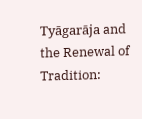Tyāgarāja and the Renewal of Tradition: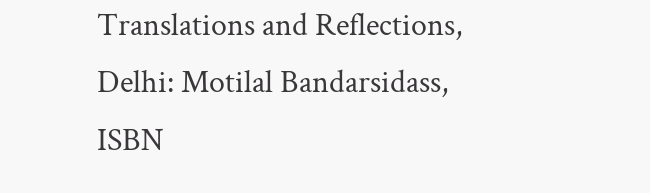Translations and Reflections, Delhi: Motilal Bandarsidass, ISBN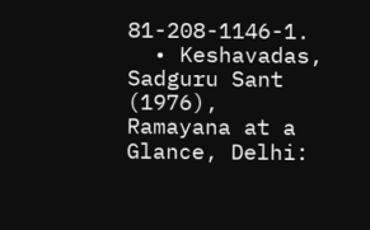81-208-1146-1.
  • Keshavadas, Sadguru Sant (1976), Ramayana at a Glance, Delhi: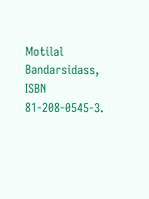Motilal Bandarsidass, ISBN 81-208-0545-3.